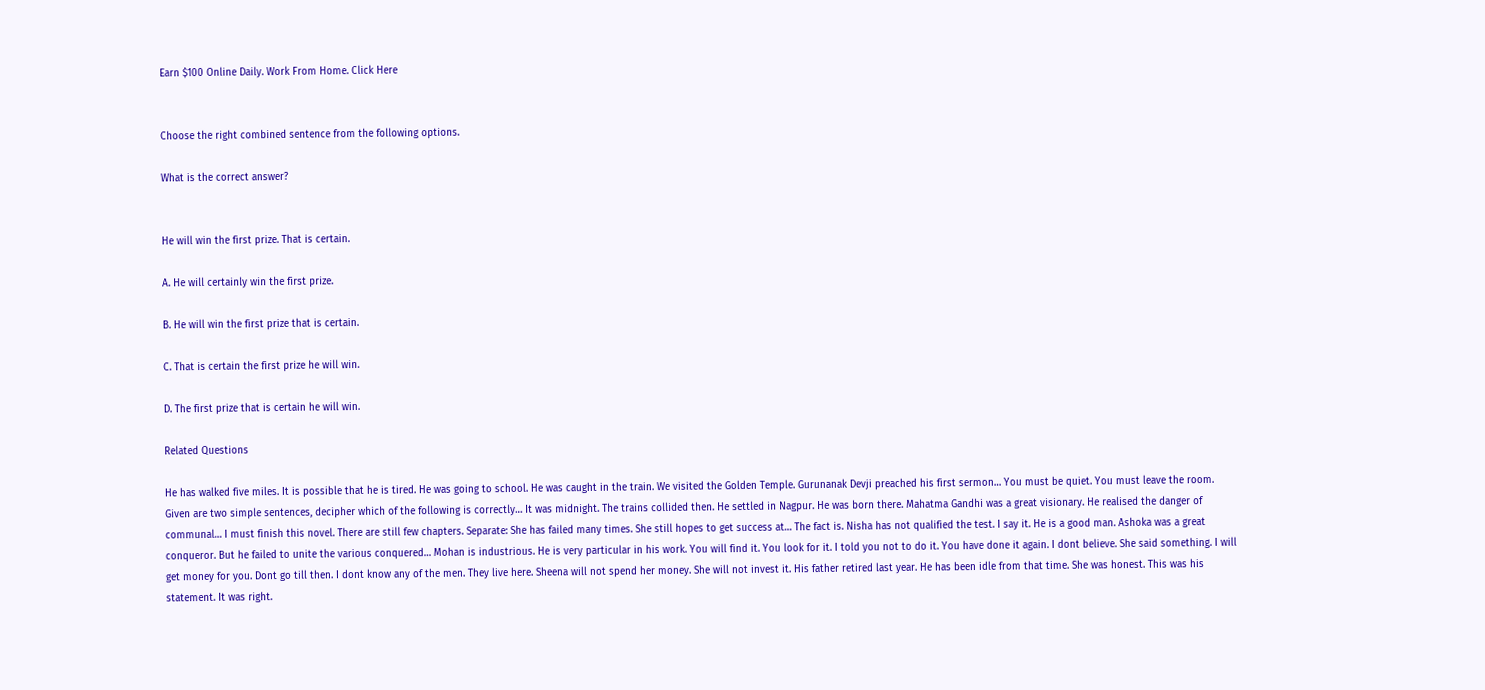Earn $100 Online Daily. Work From Home. Click Here


Choose the right combined sentence from the following options.

What is the correct answer?


He will win the first prize. That is certain.

A. He will certainly win the first prize.

B. He will win the first prize that is certain.

C. That is certain the first prize he will win.

D. The first prize that is certain he will win.

Related Questions

He has walked five miles. It is possible that he is tired. He was going to school. He was caught in the train. We visited the Golden Temple. Gurunanak Devji preached his first sermon… You must be quiet. You must leave the room. Given are two simple sentences, decipher which of the following is correctly… It was midnight. The trains collided then. He settled in Nagpur. He was born there. Mahatma Gandhi was a great visionary. He realised the danger of communal… I must finish this novel. There are still few chapters. Separate: She has failed many times. She still hopes to get success at… The fact is. Nisha has not qualified the test. I say it. He is a good man. Ashoka was a great conqueror. But he failed to unite the various conquered… Mohan is industrious. He is very particular in his work. You will find it. You look for it. I told you not to do it. You have done it again. I dont believe. She said something. I will get money for you. Dont go till then. I dont know any of the men. They live here. Sheena will not spend her money. She will not invest it. His father retired last year. He has been idle from that time. She was honest. This was his statement. It was right.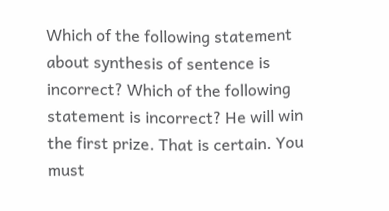Which of the following statement about synthesis of sentence is incorrect? Which of the following statement is incorrect? He will win the first prize. That is certain. You must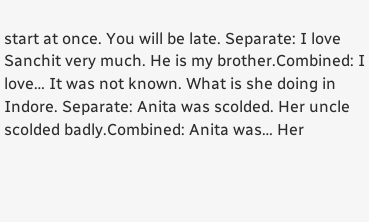start at once. You will be late. Separate: I love Sanchit very much. He is my brother.Combined: I love… It was not known. What is she doing in Indore. Separate: Anita was scolded. Her uncle scolded badly.Combined: Anita was… Her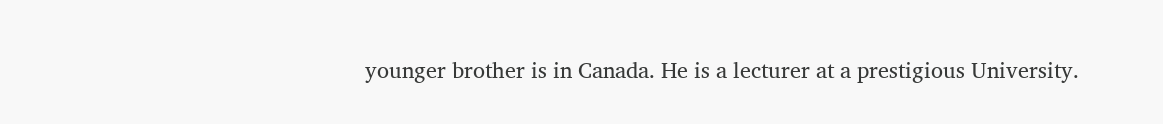younger brother is in Canada. He is a lecturer at a prestigious University.